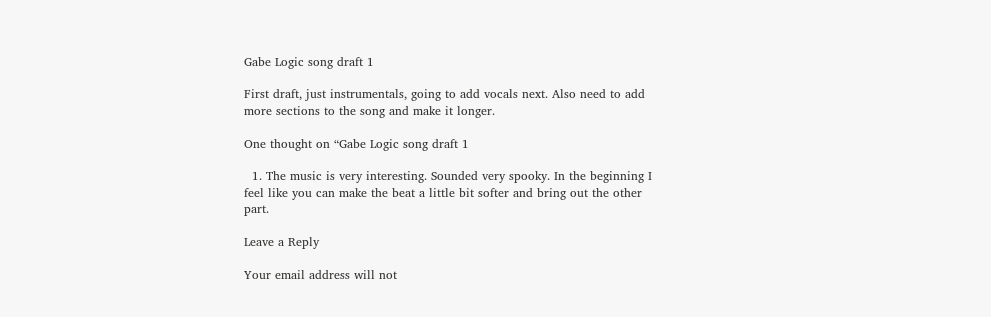Gabe Logic song draft 1

First draft, just instrumentals, going to add vocals next. Also need to add more sections to the song and make it longer.

One thought on “Gabe Logic song draft 1

  1. The music is very interesting. Sounded very spooky. In the beginning I feel like you can make the beat a little bit softer and bring out the other part.

Leave a Reply

Your email address will not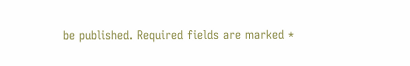be published. Required fields are marked *